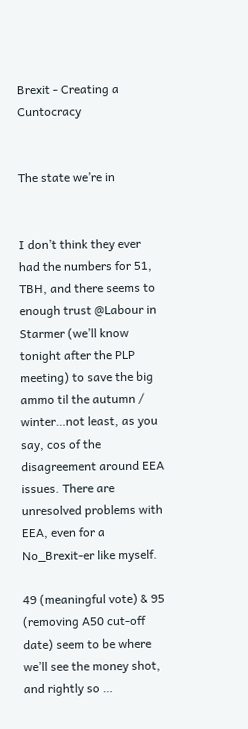Brexit - Creating a Cuntocracy


The state we’re in


I don’t think they ever had the numbers for 51, TBH, and there seems to enough trust @Labour in Starmer (we’ll know tonight after the PLP meeting) to save the big ammo til the autumn / winter…not least, as you say, cos of the disagreement around EEA issues. There are unresolved problems with EEA, even for a No_Brexit-er like myself.

49 (meaningful vote) & 95 (removing A50 cut-off date) seem to be where we’ll see the money shot, and rightly so …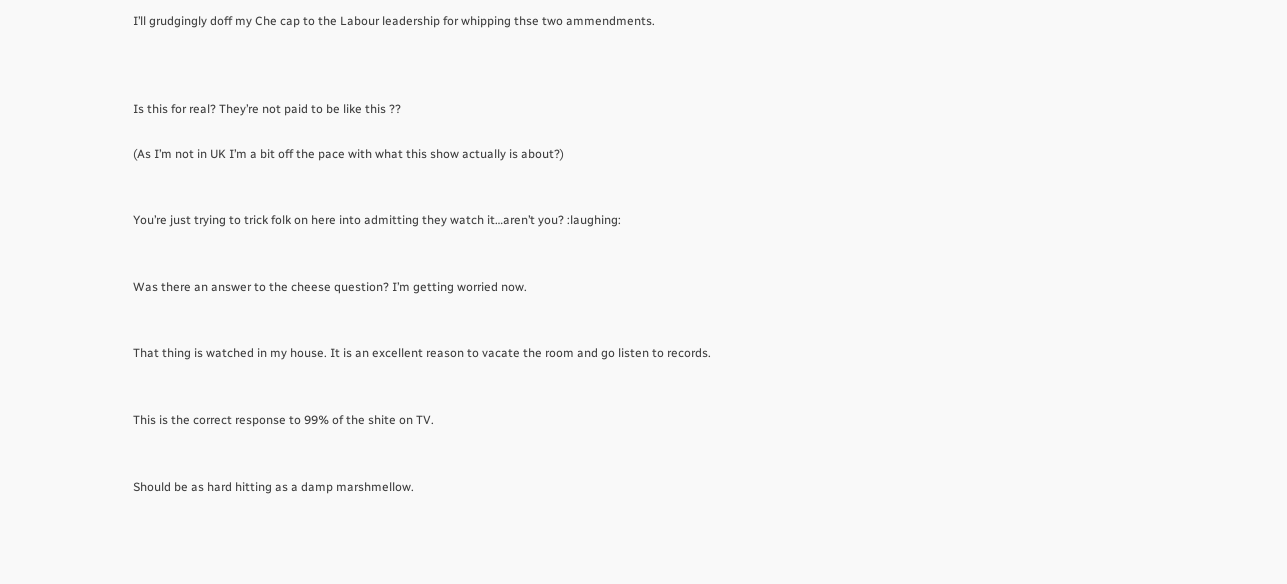I’ll grudgingly doff my Che cap to the Labour leadership for whipping thse two ammendments.



Is this for real? They’re not paid to be like this ??

(As I’m not in UK I’m a bit off the pace with what this show actually is about?)


You’re just trying to trick folk on here into admitting they watch it…aren’t you? :laughing:


Was there an answer to the cheese question? I’m getting worried now.


That thing is watched in my house. It is an excellent reason to vacate the room and go listen to records.


This is the correct response to 99% of the shite on TV.


Should be as hard hitting as a damp marshmellow.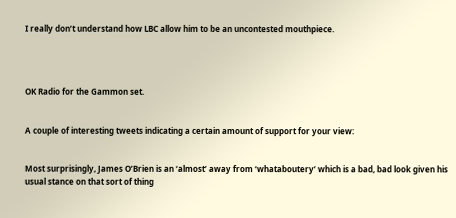I really don’t understand how LBC allow him to be an uncontested mouthpiece.




OK Radio for the Gammon set.


A couple of interesting tweets indicating a certain amount of support for your view:


Most surprisingly, James O’Brien is an ‘almost’ away from ‘whataboutery’ which is a bad, bad look given his usual stance on that sort of thing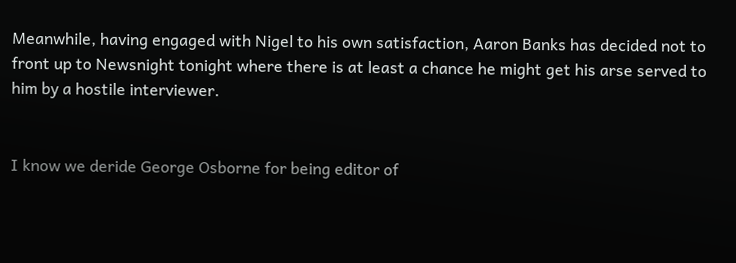Meanwhile, having engaged with Nigel to his own satisfaction, Aaron Banks has decided not to front up to Newsnight tonight where there is at least a chance he might get his arse served to him by a hostile interviewer.


I know we deride George Osborne for being editor of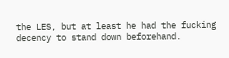the LES, but at least he had the fucking decency to stand down beforehand.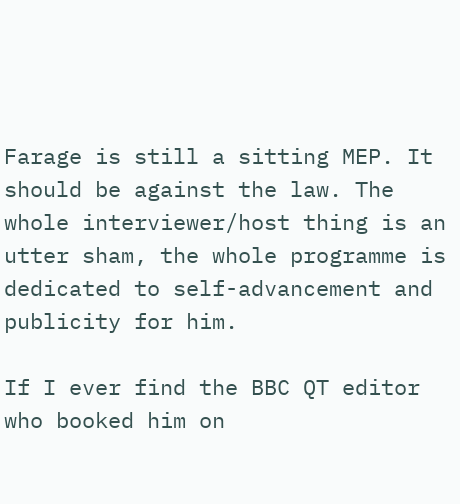Farage is still a sitting MEP. It should be against the law. The whole interviewer/host thing is an utter sham, the whole programme is dedicated to self-advancement and publicity for him.

If I ever find the BBC QT editor who booked him on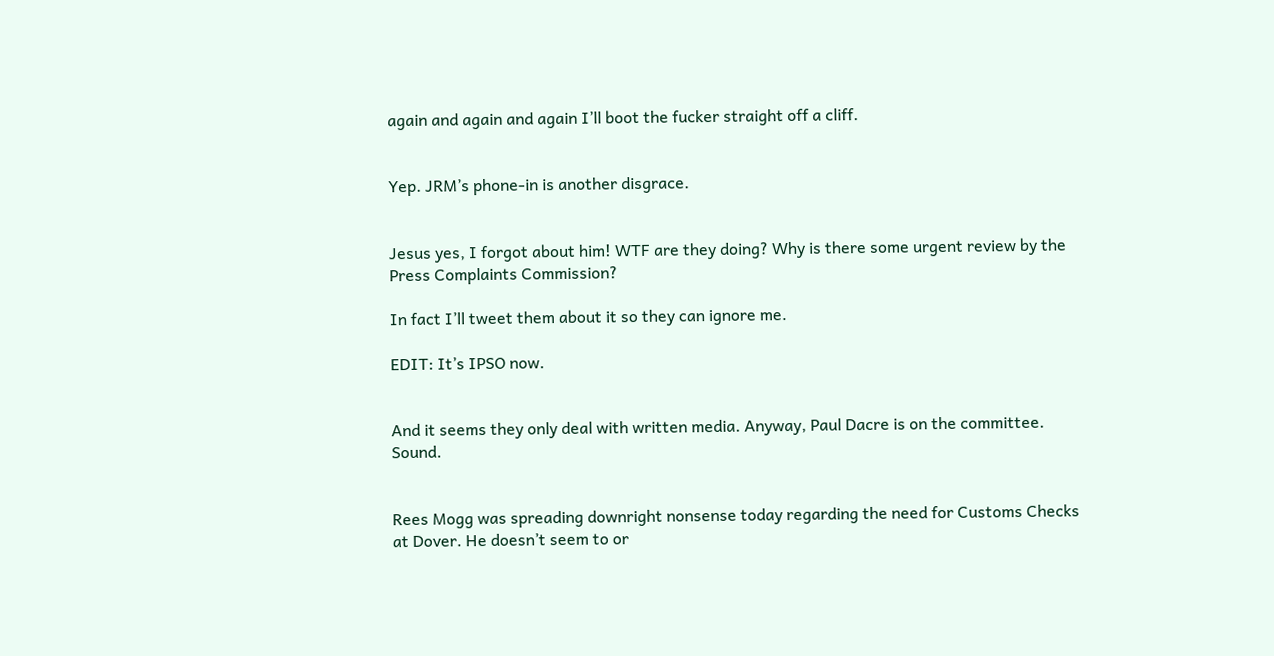again and again and again I’ll boot the fucker straight off a cliff.


Yep. JRM’s phone-in is another disgrace.


Jesus yes, I forgot about him! WTF are they doing? Why is there some urgent review by the Press Complaints Commission?

In fact I’ll tweet them about it so they can ignore me.

EDIT: It’s IPSO now.


And it seems they only deal with written media. Anyway, Paul Dacre is on the committee. Sound.


Rees Mogg was spreading downright nonsense today regarding the need for Customs Checks at Dover. He doesn’t seem to or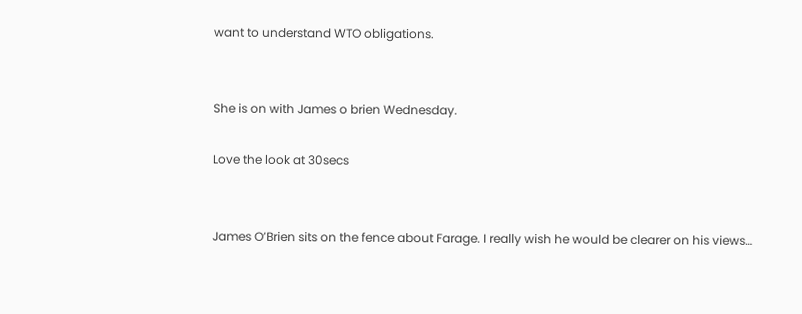want to understand WTO obligations.


She is on with James o brien Wednesday.

Love the look at 30secs


James O’Brien sits on the fence about Farage. I really wish he would be clearer on his views…